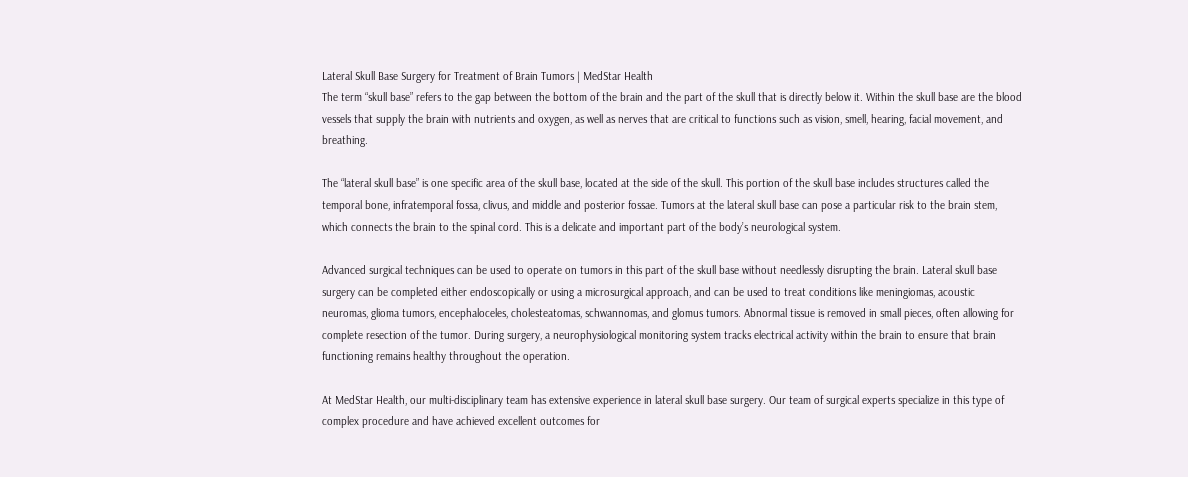Lateral Skull Base Surgery for Treatment of Brain Tumors | MedStar Health
The term “skull base” refers to the gap between the bottom of the brain and the part of the skull that is directly below it. Within the skull base are the blood vessels that supply the brain with nutrients and oxygen, as well as nerves that are critical to functions such as vision, smell, hearing, facial movement, and breathing.

The “lateral skull base” is one specific area of the skull base, located at the side of the skull. This portion of the skull base includes structures called the temporal bone, infratemporal fossa, clivus, and middle and posterior fossae. Tumors at the lateral skull base can pose a particular risk to the brain stem, which connects the brain to the spinal cord. This is a delicate and important part of the body’s neurological system.

Advanced surgical techniques can be used to operate on tumors in this part of the skull base without needlessly disrupting the brain. Lateral skull base surgery can be completed either endoscopically or using a microsurgical approach, and can be used to treat conditions like meningiomas, acoustic neuromas, glioma tumors, encephaloceles, cholesteatomas, schwannomas, and glomus tumors. Abnormal tissue is removed in small pieces, often allowing for complete resection of the tumor. During surgery, a neurophysiological monitoring system tracks electrical activity within the brain to ensure that brain functioning remains healthy throughout the operation.

At MedStar Health, our multi-disciplinary team has extensive experience in lateral skull base surgery. Our team of surgical experts specialize in this type of complex procedure and have achieved excellent outcomes for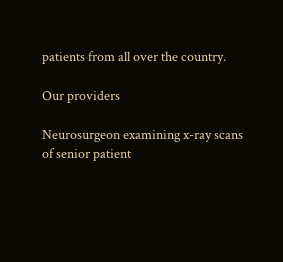patients from all over the country.

Our providers

Neurosurgeon examining x-ray scans of senior patient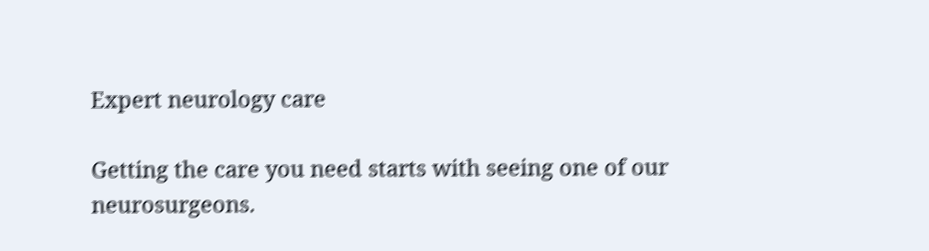Expert neurology care

Getting the care you need starts with seeing one of our neurosurgeons.